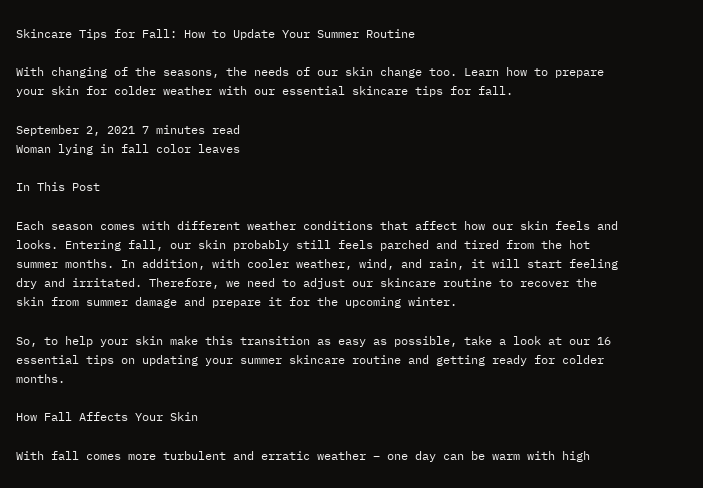Skincare Tips for Fall: How to Update Your Summer Routine

With changing of the seasons, the needs of our skin change too. Learn how to prepare your skin for colder weather with our essential skincare tips for fall.

September 2, 2021 7 minutes read
Woman lying in fall color leaves

In This Post

Each season comes with different weather conditions that affect how our skin feels and looks. Entering fall, our skin probably still feels parched and tired from the hot summer months. In addition, with cooler weather, wind, and rain, it will start feeling dry and irritated. Therefore, we need to adjust our skincare routine to recover the skin from summer damage and prepare it for the upcoming winter.

So, to help your skin make this transition as easy as possible, take a look at our 16 essential tips on updating your summer skincare routine and getting ready for colder months.

How Fall Affects Your Skin

With fall comes more turbulent and erratic weather – one day can be warm with high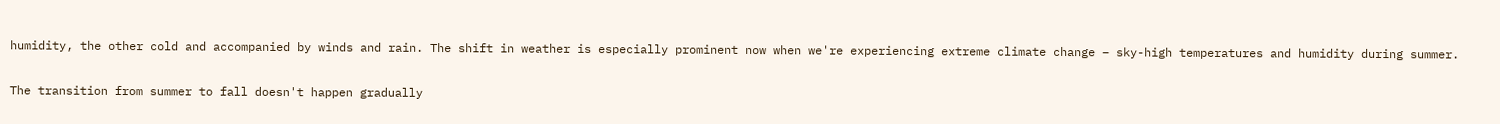humidity, the other cold and accompanied by winds and rain. The shift in weather is especially prominent now when we're experiencing extreme climate change – sky-high temperatures and humidity during summer.

The transition from summer to fall doesn't happen gradually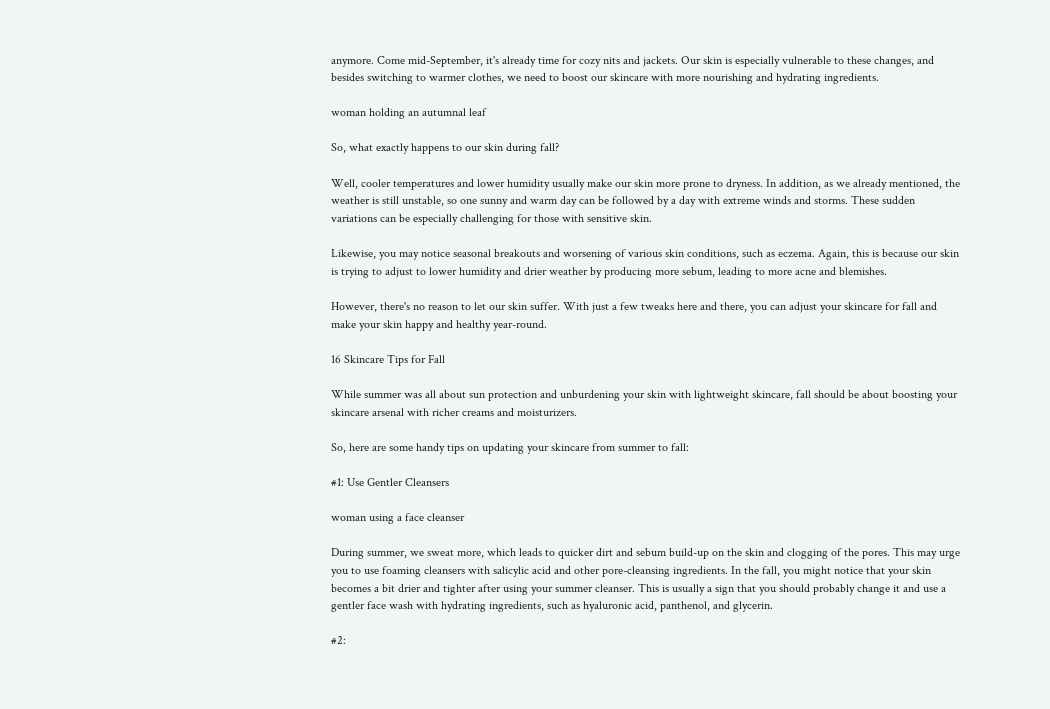anymore. Come mid-September, it's already time for cozy nits and jackets. Our skin is especially vulnerable to these changes, and besides switching to warmer clothes, we need to boost our skincare with more nourishing and hydrating ingredients.

woman holding an autumnal leaf

So, what exactly happens to our skin during fall?

Well, cooler temperatures and lower humidity usually make our skin more prone to dryness. In addition, as we already mentioned, the weather is still unstable, so one sunny and warm day can be followed by a day with extreme winds and storms. These sudden variations can be especially challenging for those with sensitive skin.

Likewise, you may notice seasonal breakouts and worsening of various skin conditions, such as eczema. Again, this is because our skin is trying to adjust to lower humidity and drier weather by producing more sebum, leading to more acne and blemishes.

However, there's no reason to let our skin suffer. With just a few tweaks here and there, you can adjust your skincare for fall and make your skin happy and healthy year-round.

16 Skincare Tips for Fall

While summer was all about sun protection and unburdening your skin with lightweight skincare, fall should be about boosting your skincare arsenal with richer creams and moisturizers.

So, here are some handy tips on updating your skincare from summer to fall:

#1: Use Gentler Cleansers

woman using a face cleanser

During summer, we sweat more, which leads to quicker dirt and sebum build-up on the skin and clogging of the pores. This may urge you to use foaming cleansers with salicylic acid and other pore-cleansing ingredients. In the fall, you might notice that your skin becomes a bit drier and tighter after using your summer cleanser. This is usually a sign that you should probably change it and use a gentler face wash with hydrating ingredients, such as hyaluronic acid, panthenol, and glycerin.

#2: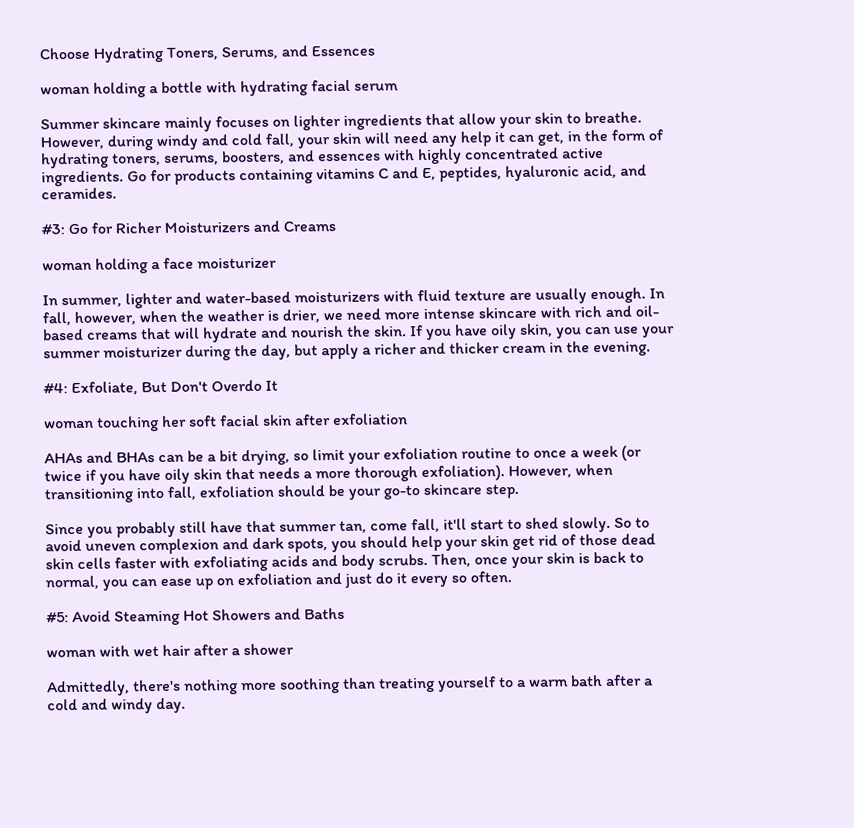Choose Hydrating Toners, Serums, and Essences

woman holding a bottle with hydrating facial serum

Summer skincare mainly focuses on lighter ingredients that allow your skin to breathe. However, during windy and cold fall, your skin will need any help it can get, in the form of hydrating toners, serums, boosters, and essences with highly concentrated active ingredients. Go for products containing vitamins C and E, peptides, hyaluronic acid, and ceramides.

#3: Go for Richer Moisturizers and Creams

woman holding a face moisturizer

In summer, lighter and water-based moisturizers with fluid texture are usually enough. In fall, however, when the weather is drier, we need more intense skincare with rich and oil-based creams that will hydrate and nourish the skin. If you have oily skin, you can use your summer moisturizer during the day, but apply a richer and thicker cream in the evening.

#4: Exfoliate, But Don't Overdo It

woman touching her soft facial skin after exfoliation

AHAs and BHAs can be a bit drying, so limit your exfoliation routine to once a week (or twice if you have oily skin that needs a more thorough exfoliation). However, when transitioning into fall, exfoliation should be your go-to skincare step.

Since you probably still have that summer tan, come fall, it'll start to shed slowly. So to avoid uneven complexion and dark spots, you should help your skin get rid of those dead skin cells faster with exfoliating acids and body scrubs. Then, once your skin is back to normal, you can ease up on exfoliation and just do it every so often.

#5: Avoid Steaming Hot Showers and Baths

woman with wet hair after a shower

Admittedly, there's nothing more soothing than treating yourself to a warm bath after a cold and windy day.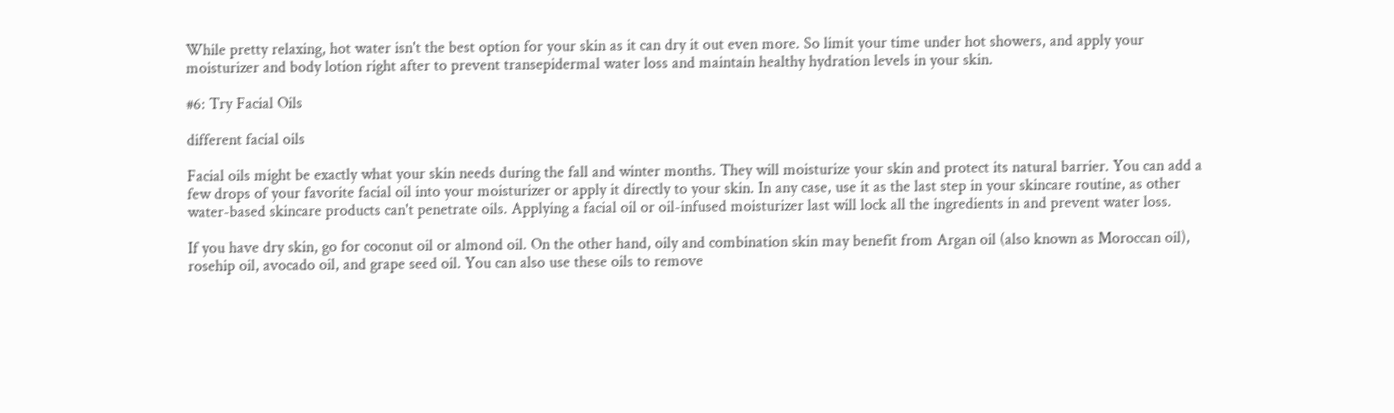While pretty relaxing, hot water isn't the best option for your skin as it can dry it out even more. So limit your time under hot showers, and apply your moisturizer and body lotion right after to prevent transepidermal water loss and maintain healthy hydration levels in your skin.

#6: Try Facial Oils

different facial oils

Facial oils might be exactly what your skin needs during the fall and winter months. They will moisturize your skin and protect its natural barrier. You can add a few drops of your favorite facial oil into your moisturizer or apply it directly to your skin. In any case, use it as the last step in your skincare routine, as other water-based skincare products can't penetrate oils. Applying a facial oil or oil-infused moisturizer last will lock all the ingredients in and prevent water loss.

If you have dry skin, go for coconut oil or almond oil. On the other hand, oily and combination skin may benefit from Argan oil (also known as Moroccan oil), rosehip oil, avocado oil, and grape seed oil. You can also use these oils to remove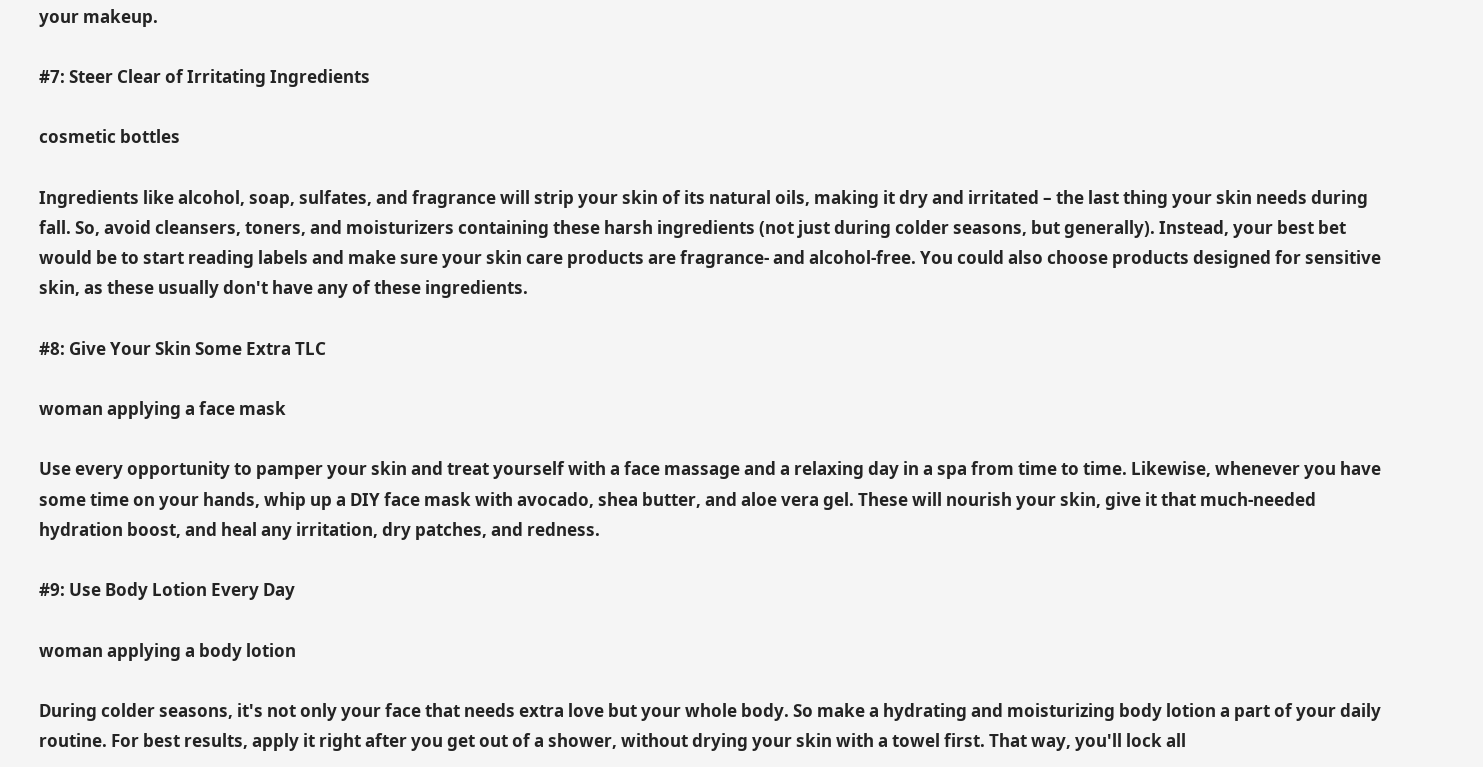your makeup.

#7: Steer Clear of Irritating Ingredients

cosmetic bottles

Ingredients like alcohol, soap, sulfates, and fragrance will strip your skin of its natural oils, making it dry and irritated – the last thing your skin needs during fall. So, avoid cleansers, toners, and moisturizers containing these harsh ingredients (not just during colder seasons, but generally). Instead, your best bet would be to start reading labels and make sure your skin care products are fragrance- and alcohol-free. You could also choose products designed for sensitive skin, as these usually don't have any of these ingredients.

#8: Give Your Skin Some Extra TLC

woman applying a face mask

Use every opportunity to pamper your skin and treat yourself with a face massage and a relaxing day in a spa from time to time. Likewise, whenever you have some time on your hands, whip up a DIY face mask with avocado, shea butter, and aloe vera gel. These will nourish your skin, give it that much-needed hydration boost, and heal any irritation, dry patches, and redness.

#9: Use Body Lotion Every Day

woman applying a body lotion

During colder seasons, it's not only your face that needs extra love but your whole body. So make a hydrating and moisturizing body lotion a part of your daily routine. For best results, apply it right after you get out of a shower, without drying your skin with a towel first. That way, you'll lock all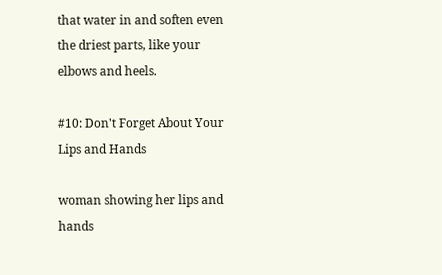that water in and soften even the driest parts, like your elbows and heels.

#10: Don't Forget About Your Lips and Hands

woman showing her lips and hands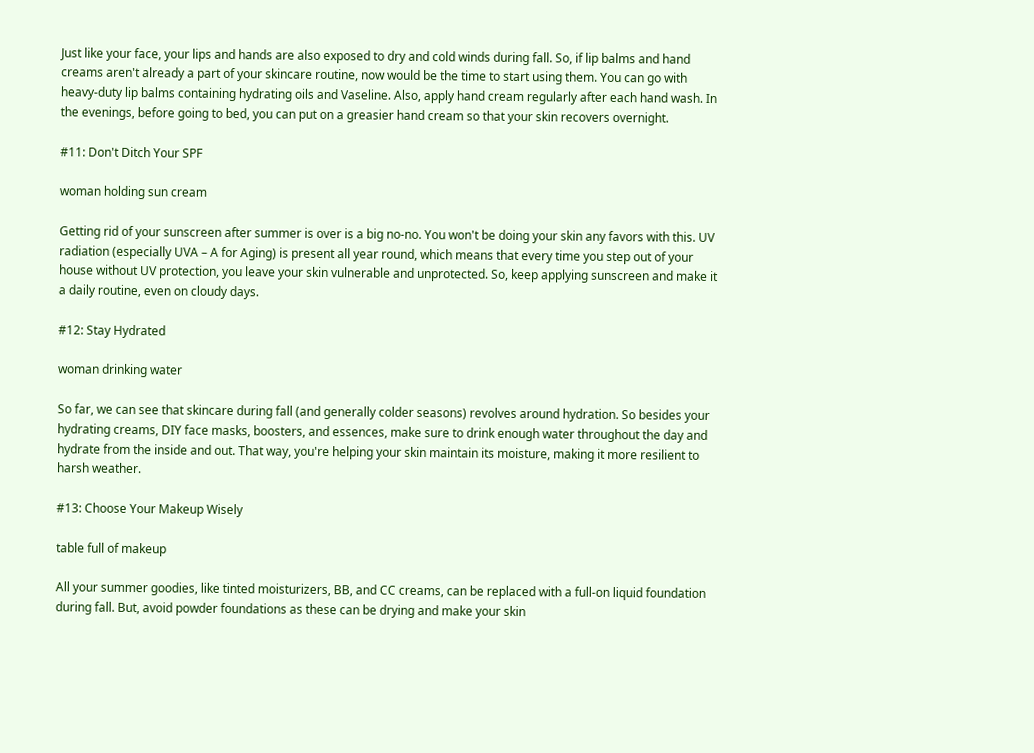Just like your face, your lips and hands are also exposed to dry and cold winds during fall. So, if lip balms and hand creams aren't already a part of your skincare routine, now would be the time to start using them. You can go with heavy-duty lip balms containing hydrating oils and Vaseline. Also, apply hand cream regularly after each hand wash. In the evenings, before going to bed, you can put on a greasier hand cream so that your skin recovers overnight.

#11: Don't Ditch Your SPF

woman holding sun cream

Getting rid of your sunscreen after summer is over is a big no-no. You won't be doing your skin any favors with this. UV radiation (especially UVA – A for Aging) is present all year round, which means that every time you step out of your house without UV protection, you leave your skin vulnerable and unprotected. So, keep applying sunscreen and make it a daily routine, even on cloudy days.

#12: Stay Hydrated

woman drinking water

So far, we can see that skincare during fall (and generally colder seasons) revolves around hydration. So besides your hydrating creams, DIY face masks, boosters, and essences, make sure to drink enough water throughout the day and hydrate from the inside and out. That way, you're helping your skin maintain its moisture, making it more resilient to harsh weather.

#13: Choose Your Makeup Wisely

table full of makeup

All your summer goodies, like tinted moisturizers, BB, and CC creams, can be replaced with a full-on liquid foundation during fall. But, avoid powder foundations as these can be drying and make your skin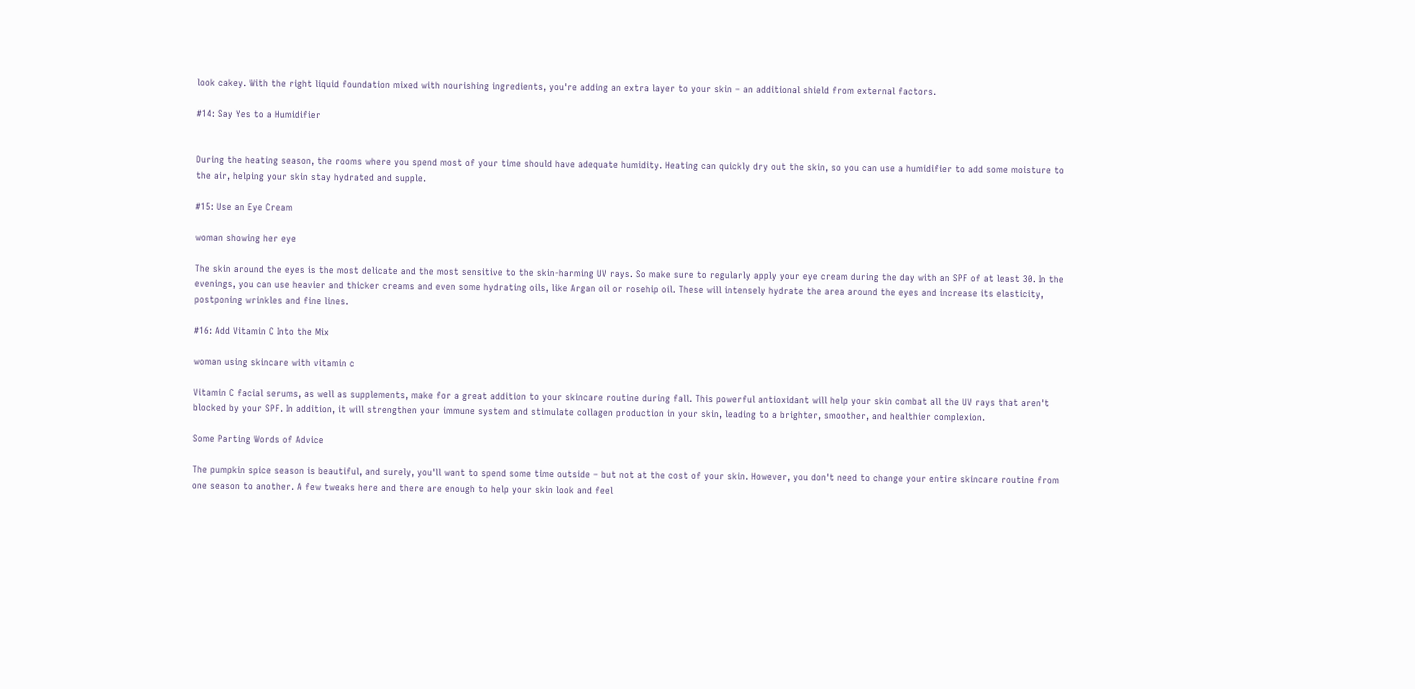look cakey. With the right liquid foundation mixed with nourishing ingredients, you're adding an extra layer to your skin – an additional shield from external factors.

#14: Say Yes to a Humidifier


During the heating season, the rooms where you spend most of your time should have adequate humidity. Heating can quickly dry out the skin, so you can use a humidifier to add some moisture to the air, helping your skin stay hydrated and supple.

#15: Use an Eye Cream

woman showing her eye

The skin around the eyes is the most delicate and the most sensitive to the skin-harming UV rays. So make sure to regularly apply your eye cream during the day with an SPF of at least 30. In the evenings, you can use heavier and thicker creams and even some hydrating oils, like Argan oil or rosehip oil. These will intensely hydrate the area around the eyes and increase its elasticity, postponing wrinkles and fine lines.

#16: Add Vitamin C Into the Mix

woman using skincare with vitamin c

Vitamin C facial serums, as well as supplements, make for a great addition to your skincare routine during fall. This powerful antioxidant will help your skin combat all the UV rays that aren't blocked by your SPF. In addition, it will strengthen your immune system and stimulate collagen production in your skin, leading to a brighter, smoother, and healthier complexion.

Some Parting Words of Advice

The pumpkin spice season is beautiful, and surely, you'll want to spend some time outside – but not at the cost of your skin. However, you don't need to change your entire skincare routine from one season to another. A few tweaks here and there are enough to help your skin look and feel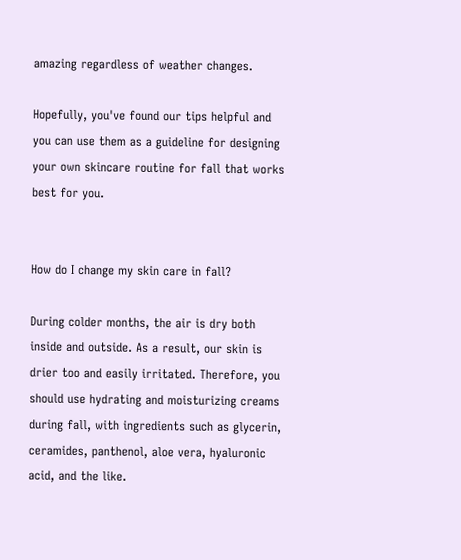amazing regardless of weather changes.

Hopefully, you've found our tips helpful and you can use them as a guideline for designing your own skincare routine for fall that works best for you.


How do I change my skin care in fall?

During colder months, the air is dry both inside and outside. As a result, our skin is drier too and easily irritated. Therefore, you should use hydrating and moisturizing creams during fall, with ingredients such as glycerin, ceramides, panthenol, aloe vera, hyaluronic acid, and the like.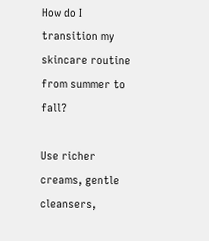How do I transition my skincare routine from summer to fall?

Use richer creams, gentle cleansers,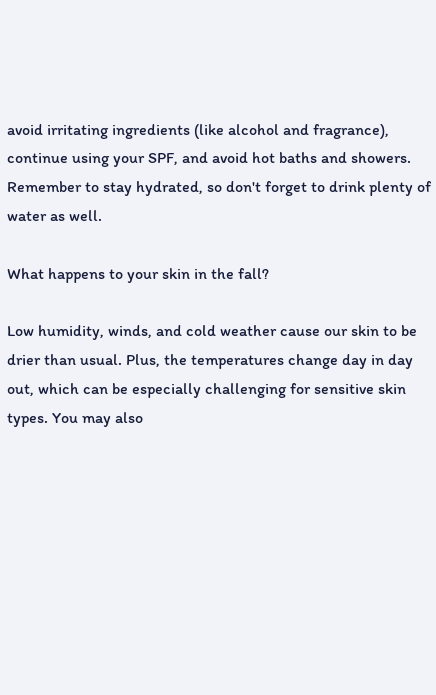avoid irritating ingredients (like alcohol and fragrance), continue using your SPF, and avoid hot baths and showers. Remember to stay hydrated, so don't forget to drink plenty of water as well.

What happens to your skin in the fall?

Low humidity, winds, and cold weather cause our skin to be drier than usual. Plus, the temperatures change day in day out, which can be especially challenging for sensitive skin types. You may also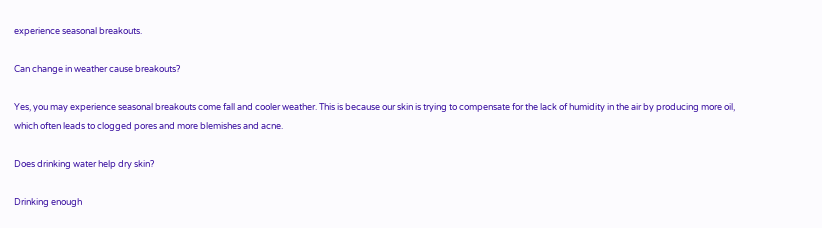experience seasonal breakouts.

Can change in weather cause breakouts?

Yes, you may experience seasonal breakouts come fall and cooler weather. This is because our skin is trying to compensate for the lack of humidity in the air by producing more oil, which often leads to clogged pores and more blemishes and acne.

Does drinking water help dry skin?

Drinking enough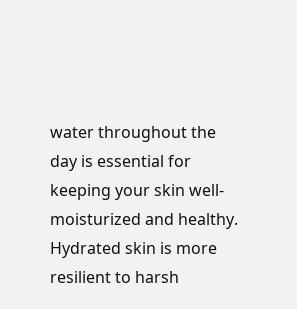water throughout the day is essential for keeping your skin well-moisturized and healthy. Hydrated skin is more resilient to harsh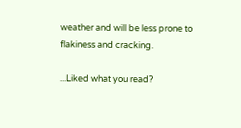weather and will be less prone to flakiness and cracking.

...Liked what you read?